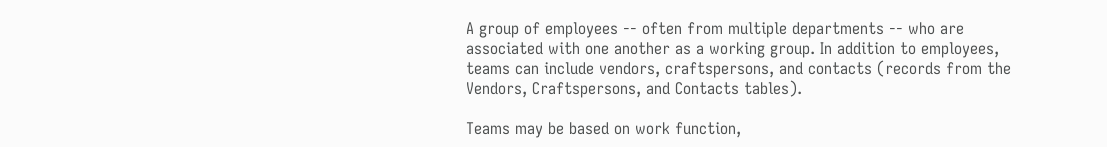A group of employees -- often from multiple departments -- who are associated with one another as a working group. In addition to employees, teams can include vendors, craftspersons, and contacts (records from the Vendors, Craftspersons, and Contacts tables).

Teams may be based on work function,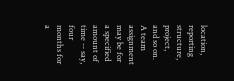location, reporting structure, project, and so on. A team assignment may be for a specified amount of time -- say, four months for a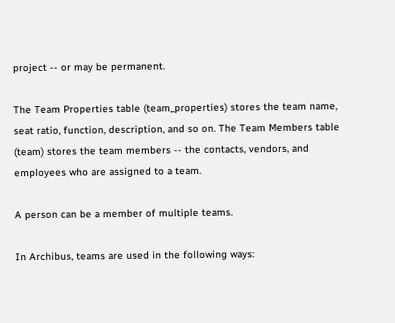project -- or may be permanent.

The Team Properties table (team_properties) stores the team name, seat ratio, function, description, and so on. The Team Members table (team) stores the team members -- the contacts, vendors, and employees who are assigned to a team.

A person can be a member of multiple teams.

In Archibus, teams are used in the following ways: